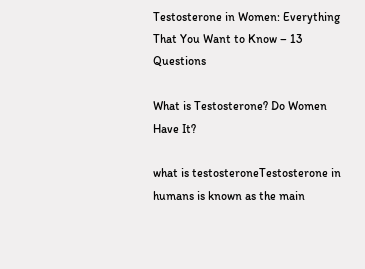Testosterone in Women: Everything That You Want to Know – 13 Questions

What is Testosterone? Do Women Have It?

what is testosteroneTestosterone in humans is known as the main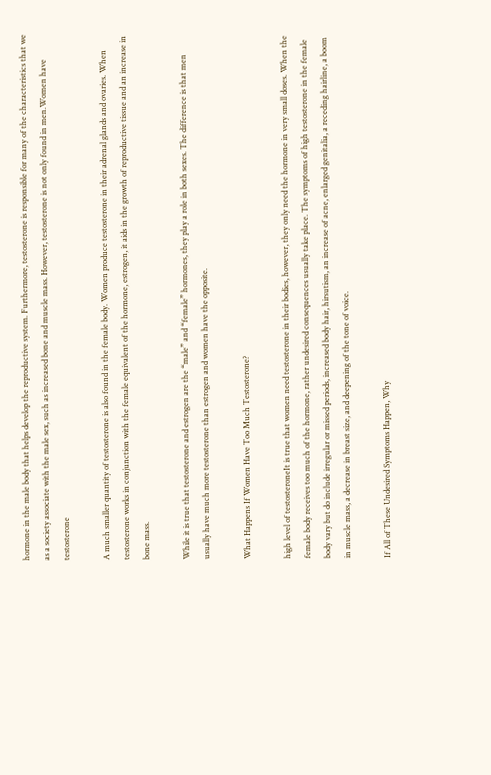hormone in the male body that helps develop the reproductive system. Furthermore, testosterone is responsible for many of the characteristics that we as a society associate with the male sex, such as increased bone and muscle mass. However, testosterone is not only found in men.Women have testosterone

A much smaller quantity of testosterone is also found in the female body. Women produce testosterone in their adrenal glands and ovaries. When testosterone works in conjunction with the female equivalent of the hormone, estrogen, it aids in the growth of reproductive tissue and an increase in bone mass.

While it is true that testosterone and estrogen are the “male” and “female” hormones, they play a role in both sexes. The difference is that men usually have much more testosterone than estrogen and women have the opposite.

What Happens If Women Have Too Much Testosterone?

high level of testosteroneIt is true that women need testosterone in their bodies, however, they only need the hormone in very small doses. When the female body receives too much of the hormone, rather undesired consequences usually take place. The symptoms of high testosterone in the female body vary but do include irregular or missed periods, increased body hair, hirsutism, an increase of acne, enlarged genitalia, a receding hairline, a boom in muscle mass, a decrease in breast size, and deepening of the tone of voice.

If All of These Undesired Symptoms Happen, Why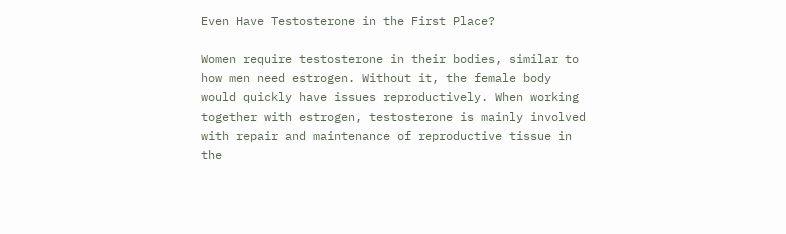Even Have Testosterone in the First Place?

Women require testosterone in their bodies, similar to how men need estrogen. Without it, the female body would quickly have issues reproductively. When working together with estrogen, testosterone is mainly involved with repair and maintenance of reproductive tissue in the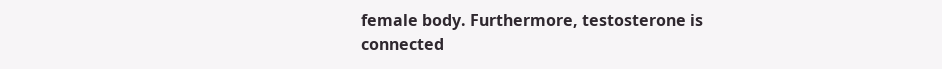female body. Furthermore, testosterone is connected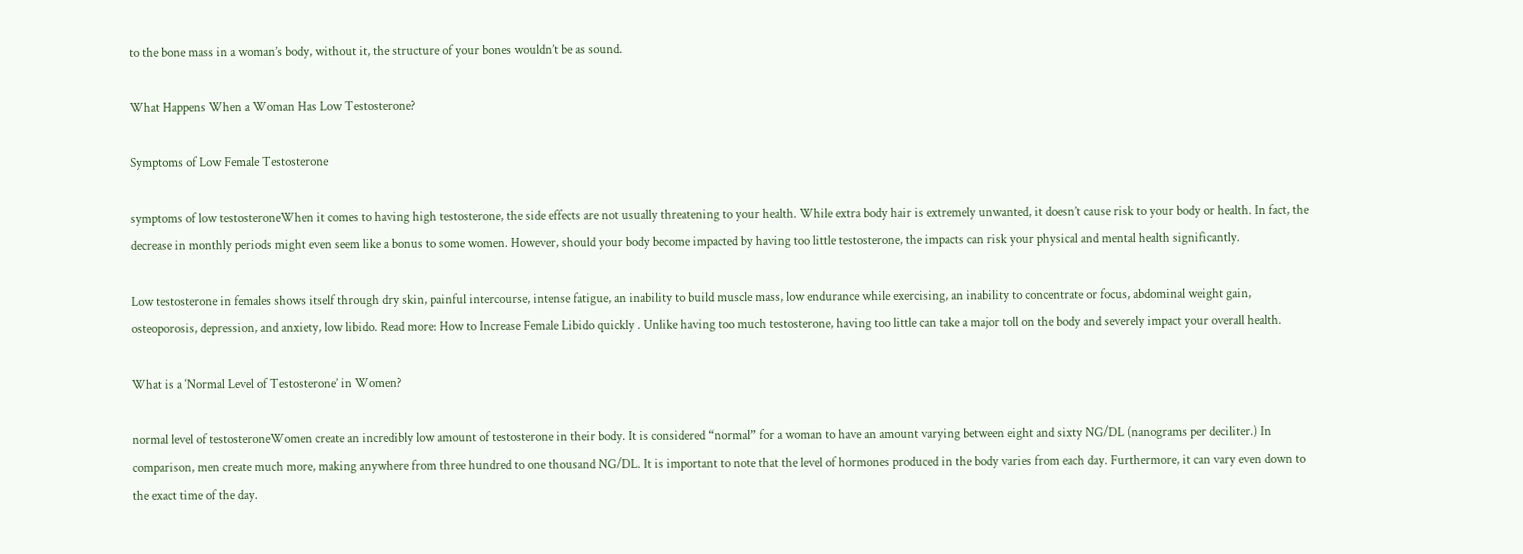to the bone mass in a woman’s body, without it, the structure of your bones wouldn’t be as sound.

What Happens When a Woman Has Low Testosterone?

Symptoms of Low Female Testosterone

symptoms of low testosteroneWhen it comes to having high testosterone, the side effects are not usually threatening to your health. While extra body hair is extremely unwanted, it doesn’t cause risk to your body or health. In fact, the decrease in monthly periods might even seem like a bonus to some women. However, should your body become impacted by having too little testosterone, the impacts can risk your physical and mental health significantly.

Low testosterone in females shows itself through dry skin, painful intercourse, intense fatigue, an inability to build muscle mass, low endurance while exercising, an inability to concentrate or focus, abdominal weight gain, osteoporosis, depression, and anxiety, low libido. Read more: How to Increase Female Libido quickly . Unlike having too much testosterone, having too little can take a major toll on the body and severely impact your overall health.

What is a ‘Normal Level of Testosterone’ in Women?

normal level of testosteroneWomen create an incredibly low amount of testosterone in their body. It is considered “normal” for a woman to have an amount varying between eight and sixty NG/DL (nanograms per deciliter.) In comparison, men create much more, making anywhere from three hundred to one thousand NG/DL. It is important to note that the level of hormones produced in the body varies from each day. Furthermore, it can vary even down to the exact time of the day.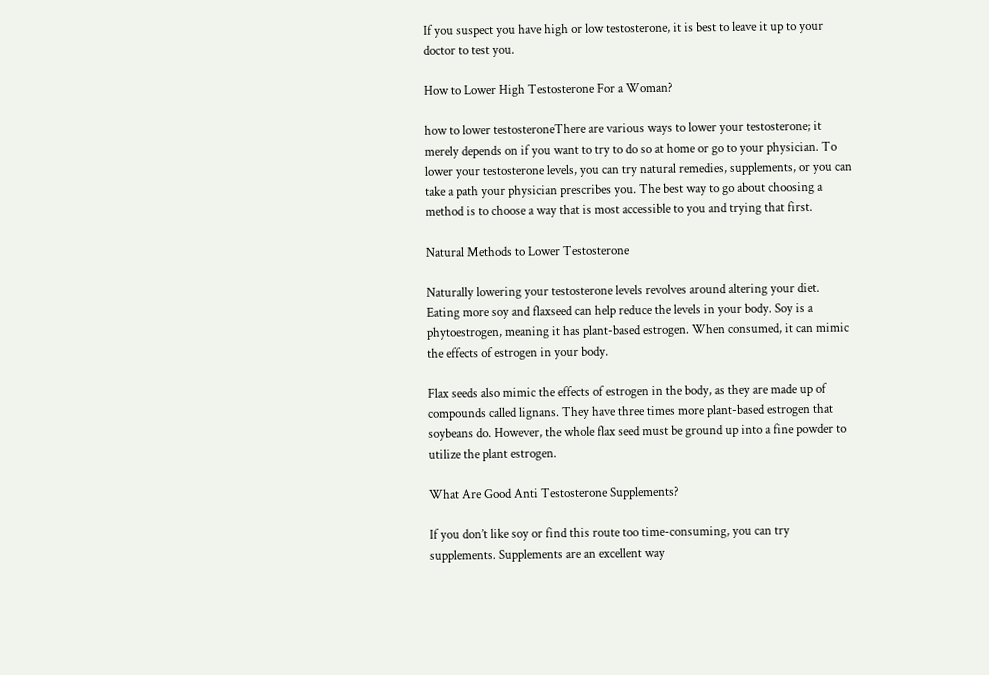If you suspect you have high or low testosterone, it is best to leave it up to your doctor to test you.

How to Lower High Testosterone For a Woman?

how to lower testosteroneThere are various ways to lower your testosterone; it merely depends on if you want to try to do so at home or go to your physician. To lower your testosterone levels, you can try natural remedies, supplements, or you can take a path your physician prescribes you. The best way to go about choosing a method is to choose a way that is most accessible to you and trying that first.

Natural Methods to Lower Testosterone

Naturally lowering your testosterone levels revolves around altering your diet. Eating more soy and flaxseed can help reduce the levels in your body. Soy is a phytoestrogen, meaning it has plant-based estrogen. When consumed, it can mimic the effects of estrogen in your body.

Flax seeds also mimic the effects of estrogen in the body, as they are made up of compounds called lignans. They have three times more plant-based estrogen that soybeans do. However, the whole flax seed must be ground up into a fine powder to utilize the plant estrogen.

What Are Good Anti Testosterone Supplements?

If you don’t like soy or find this route too time-consuming, you can try supplements. Supplements are an excellent way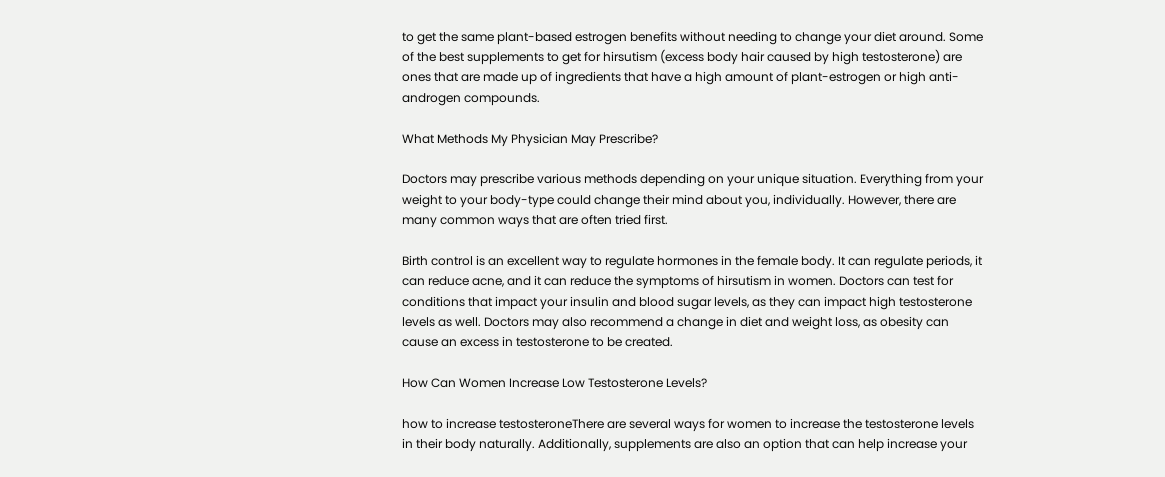to get the same plant-based estrogen benefits without needing to change your diet around. Some of the best supplements to get for hirsutism (excess body hair caused by high testosterone) are ones that are made up of ingredients that have a high amount of plant-estrogen or high anti-androgen compounds.

What Methods My Physician May Prescribe?

Doctors may prescribe various methods depending on your unique situation. Everything from your weight to your body-type could change their mind about you, individually. However, there are many common ways that are often tried first.

Birth control is an excellent way to regulate hormones in the female body. It can regulate periods, it can reduce acne, and it can reduce the symptoms of hirsutism in women. Doctors can test for conditions that impact your insulin and blood sugar levels, as they can impact high testosterone levels as well. Doctors may also recommend a change in diet and weight loss, as obesity can cause an excess in testosterone to be created.

How Can Women Increase Low Testosterone Levels?

how to increase testosteroneThere are several ways for women to increase the testosterone levels in their body naturally. Additionally, supplements are also an option that can help increase your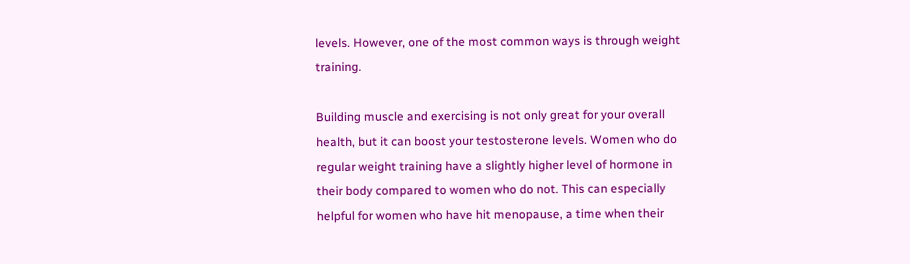levels. However, one of the most common ways is through weight training.

Building muscle and exercising is not only great for your overall health, but it can boost your testosterone levels. Women who do regular weight training have a slightly higher level of hormone in their body compared to women who do not. This can especially helpful for women who have hit menopause, a time when their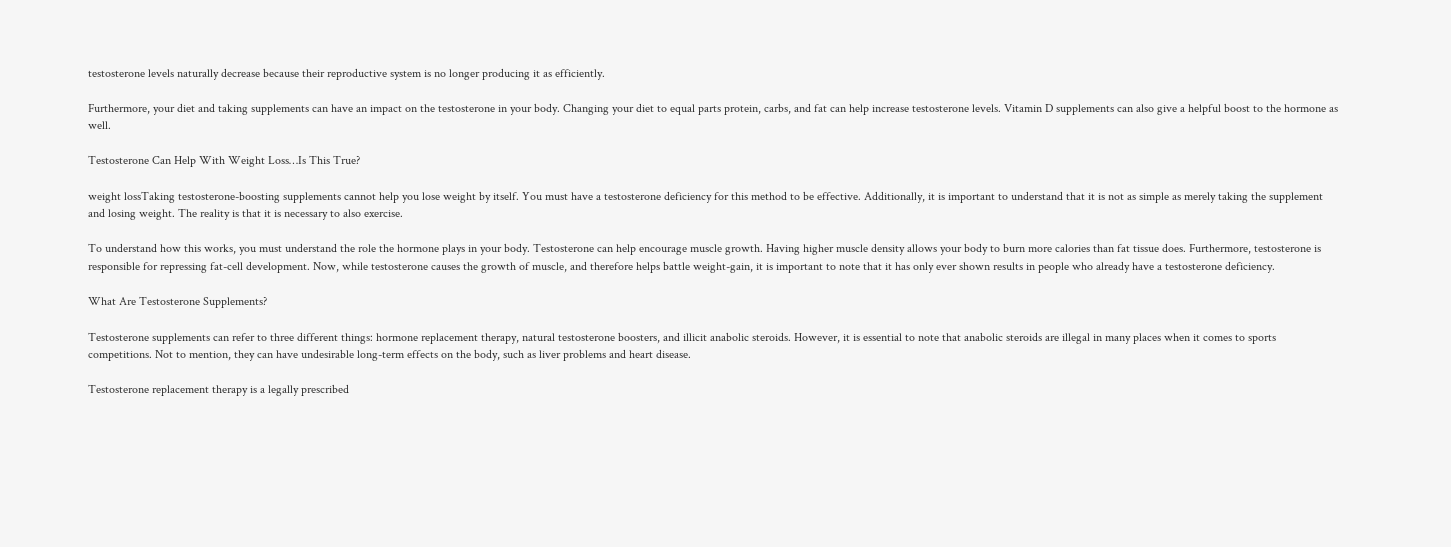testosterone levels naturally decrease because their reproductive system is no longer producing it as efficiently.

Furthermore, your diet and taking supplements can have an impact on the testosterone in your body. Changing your diet to equal parts protein, carbs, and fat can help increase testosterone levels. Vitamin D supplements can also give a helpful boost to the hormone as well.

Testosterone Can Help With Weight Loss…Is This True?

weight lossTaking testosterone-boosting supplements cannot help you lose weight by itself. You must have a testosterone deficiency for this method to be effective. Additionally, it is important to understand that it is not as simple as merely taking the supplement and losing weight. The reality is that it is necessary to also exercise.

To understand how this works, you must understand the role the hormone plays in your body. Testosterone can help encourage muscle growth. Having higher muscle density allows your body to burn more calories than fat tissue does. Furthermore, testosterone is responsible for repressing fat-cell development. Now, while testosterone causes the growth of muscle, and therefore helps battle weight-gain, it is important to note that it has only ever shown results in people who already have a testosterone deficiency.

What Are Testosterone Supplements?

Testosterone supplements can refer to three different things: hormone replacement therapy, natural testosterone boosters, and illicit anabolic steroids. However, it is essential to note that anabolic steroids are illegal in many places when it comes to sports competitions. Not to mention, they can have undesirable long-term effects on the body, such as liver problems and heart disease.

Testosterone replacement therapy is a legally prescribed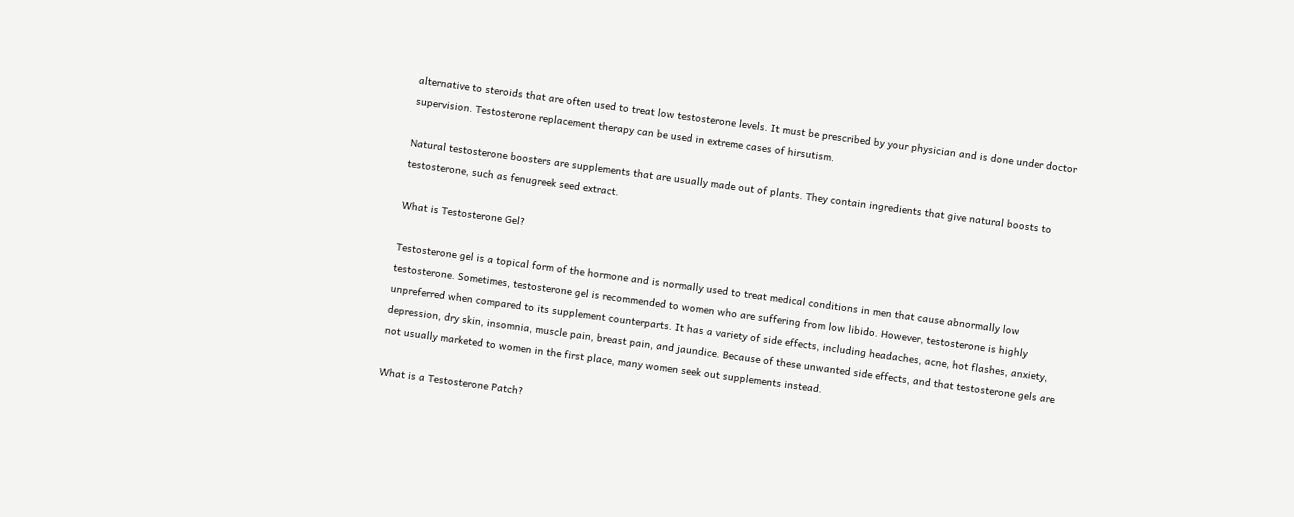alternative to steroids that are often used to treat low testosterone levels. It must be prescribed by your physician and is done under doctor supervision. Testosterone replacement therapy can be used in extreme cases of hirsutism.

Natural testosterone boosters are supplements that are usually made out of plants. They contain ingredients that give natural boosts to testosterone, such as fenugreek seed extract.

What is Testosterone Gel?

Testosterone gel is a topical form of the hormone and is normally used to treat medical conditions in men that cause abnormally low testosterone. Sometimes, testosterone gel is recommended to women who are suffering from low libido. However, testosterone is highly unpreferred when compared to its supplement counterparts. It has a variety of side effects, including headaches, acne, hot flashes, anxiety, depression, dry skin, insomnia, muscle pain, breast pain, and jaundice. Because of these unwanted side effects, and that testosterone gels are not usually marketed to women in the first place, many women seek out supplements instead.

What is a Testosterone Patch?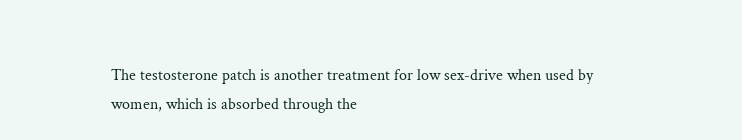The testosterone patch is another treatment for low sex-drive when used by women, which is absorbed through the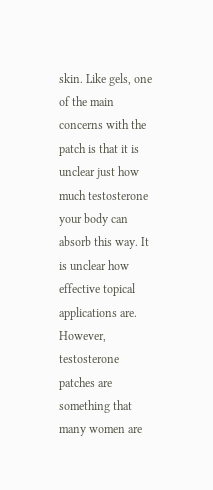skin. Like gels, one of the main concerns with the patch is that it is unclear just how much testosterone your body can absorb this way. It is unclear how effective topical applications are. However, testosterone patches are something that many women are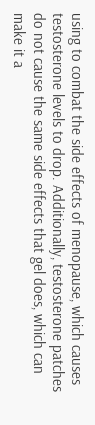using to combat the side effects of menopause, which causes testosterone levels to drop. Additionally, testosterone patches do not cause the same side effects that gel does, which can make it a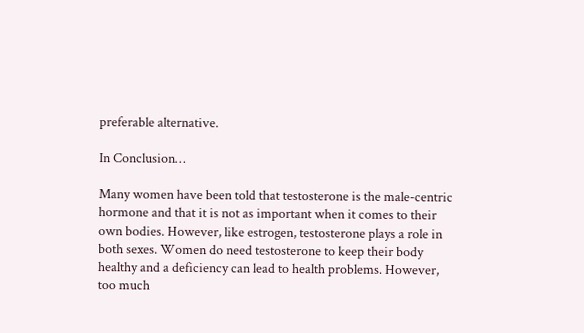preferable alternative.

In Conclusion…

Many women have been told that testosterone is the male-centric hormone and that it is not as important when it comes to their own bodies. However, like estrogen, testosterone plays a role in both sexes. Women do need testosterone to keep their body healthy and a deficiency can lead to health problems. However, too much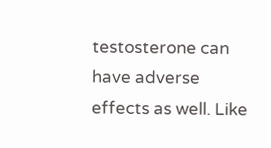testosterone can have adverse effects as well. Like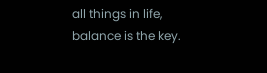all things in life, balance is the key.